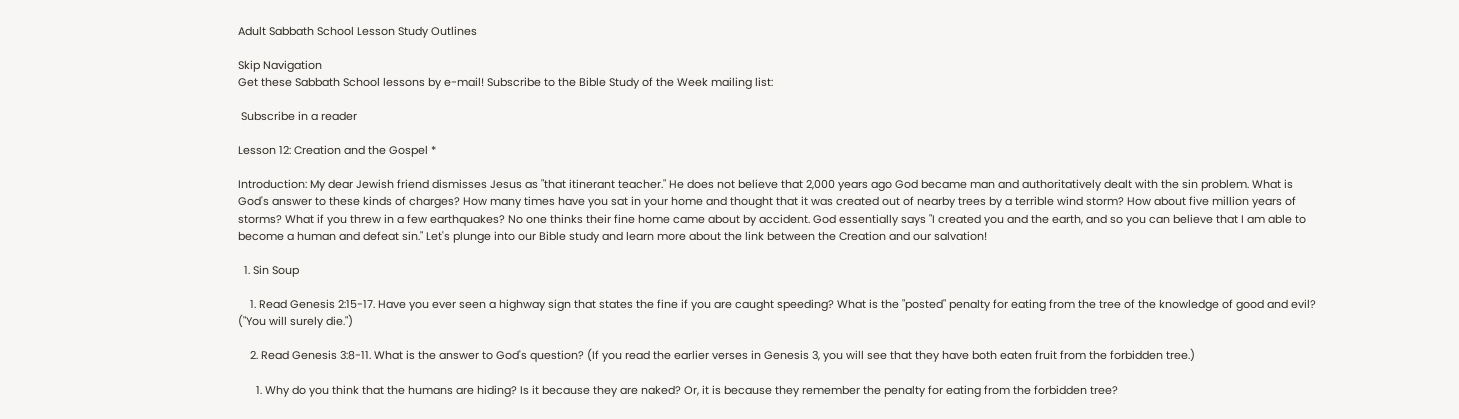Adult Sabbath School Lesson Study Outlines

Skip Navigation
Get these Sabbath School lessons by e-mail! Subscribe to the Bible Study of the Week mailing list:

 Subscribe in a reader

Lesson 12: Creation and the Gospel *

Introduction: My dear Jewish friend dismisses Jesus as "that itinerant teacher." He does not believe that 2,000 years ago God became man and authoritatively dealt with the sin problem. What is God's answer to these kinds of charges? How many times have you sat in your home and thought that it was created out of nearby trees by a terrible wind storm? How about five million years of storms? What if you threw in a few earthquakes? No one thinks their fine home came about by accident. God essentially says "I created you and the earth, and so you can believe that I am able to become a human and defeat sin." Let's plunge into our Bible study and learn more about the link between the Creation and our salvation!

  1. Sin Soup

    1. Read Genesis 2:15-17. Have you ever seen a highway sign that states the fine if you are caught speeding? What is the "posted" penalty for eating from the tree of the knowledge of good and evil? ("You will surely die.")

    2. Read Genesis 3:8-11. What is the answer to God's question? (If you read the earlier verses in Genesis 3, you will see that they have both eaten fruit from the forbidden tree.)

      1. Why do you think that the humans are hiding? Is it because they are naked? Or, it is because they remember the penalty for eating from the forbidden tree?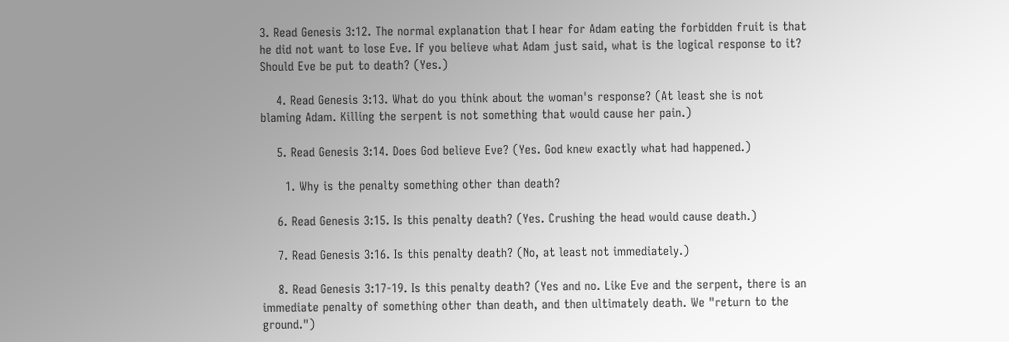3. Read Genesis 3:12. The normal explanation that I hear for Adam eating the forbidden fruit is that he did not want to lose Eve. If you believe what Adam just said, what is the logical response to it? Should Eve be put to death? (Yes.)

    4. Read Genesis 3:13. What do you think about the woman's response? (At least she is not blaming Adam. Killing the serpent is not something that would cause her pain.)

    5. Read Genesis 3:14. Does God believe Eve? (Yes. God knew exactly what had happened.)

      1. Why is the penalty something other than death?

    6. Read Genesis 3:15. Is this penalty death? (Yes. Crushing the head would cause death.)

    7. Read Genesis 3:16. Is this penalty death? (No, at least not immediately.)

    8. Read Genesis 3:17-19. Is this penalty death? (Yes and no. Like Eve and the serpent, there is an immediate penalty of something other than death, and then ultimately death. We "return to the ground.")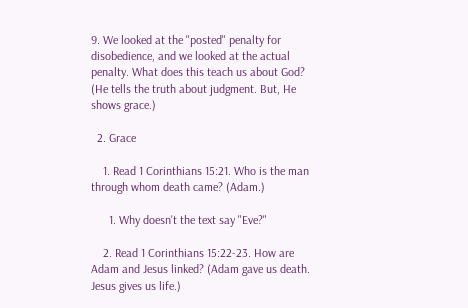9. We looked at the "posted" penalty for disobedience, and we looked at the actual penalty. What does this teach us about God? (He tells the truth about judgment. But, He shows grace.)

  2. Grace

    1. Read 1 Corinthians 15:21. Who is the man through whom death came? (Adam.)

      1. Why doesn't the text say "Eve?"

    2. Read 1 Corinthians 15:22-23. How are Adam and Jesus linked? (Adam gave us death. Jesus gives us life.)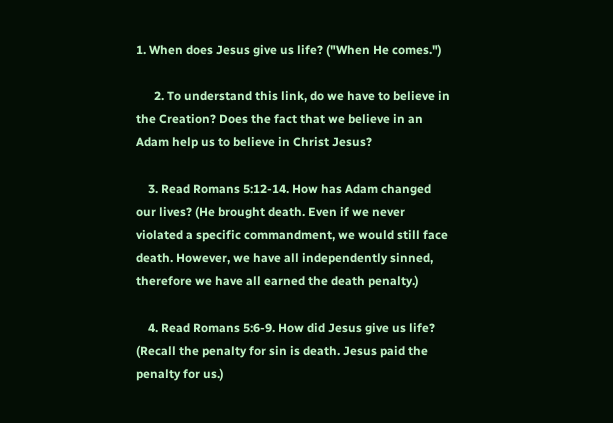1. When does Jesus give us life? ("When He comes.")

      2. To understand this link, do we have to believe in the Creation? Does the fact that we believe in an Adam help us to believe in Christ Jesus?

    3. Read Romans 5:12-14. How has Adam changed our lives? (He brought death. Even if we never violated a specific commandment, we would still face death. However, we have all independently sinned, therefore we have all earned the death penalty.)

    4. Read Romans 5:6-9. How did Jesus give us life? (Recall the penalty for sin is death. Jesus paid the penalty for us.)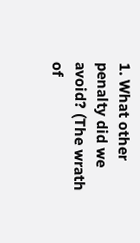1. What other penalty did we avoid? (The wrath of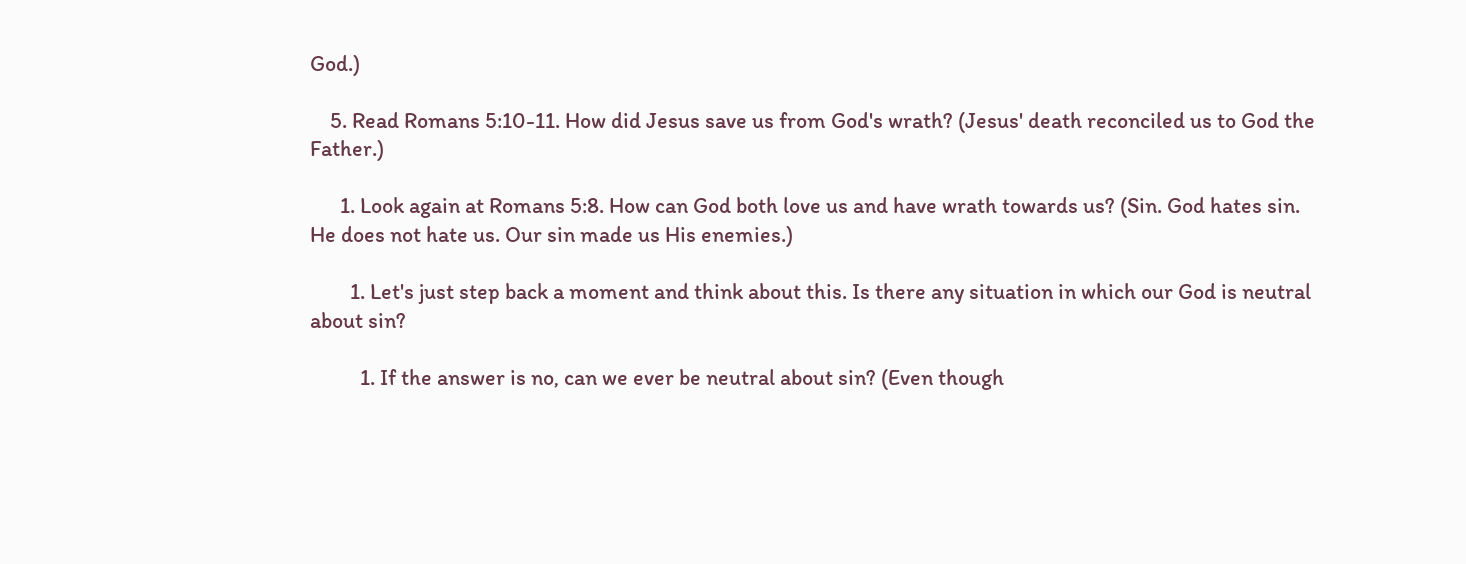God.)

    5. Read Romans 5:10-11. How did Jesus save us from God's wrath? (Jesus' death reconciled us to God the Father.)

      1. Look again at Romans 5:8. How can God both love us and have wrath towards us? (Sin. God hates sin. He does not hate us. Our sin made us His enemies.)

        1. Let's just step back a moment and think about this. Is there any situation in which our God is neutral about sin?

          1. If the answer is no, can we ever be neutral about sin? (Even though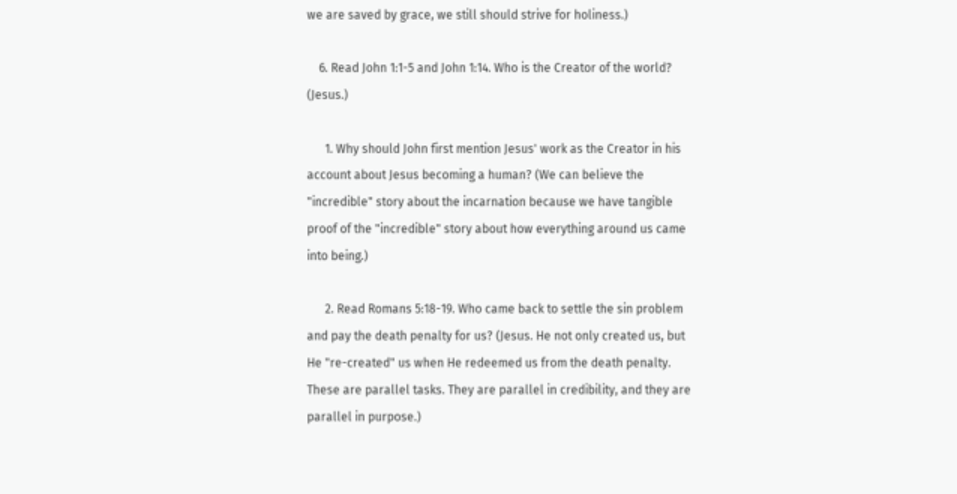we are saved by grace, we still should strive for holiness.)

    6. Read John 1:1-5 and John 1:14. Who is the Creator of the world? (Jesus.)

      1. Why should John first mention Jesus' work as the Creator in his account about Jesus becoming a human? (We can believe the "incredible" story about the incarnation because we have tangible proof of the "incredible" story about how everything around us came into being.)

      2. Read Romans 5:18-19. Who came back to settle the sin problem and pay the death penalty for us? (Jesus. He not only created us, but He "re-created" us when He redeemed us from the death penalty. These are parallel tasks. They are parallel in credibility, and they are parallel in purpose.)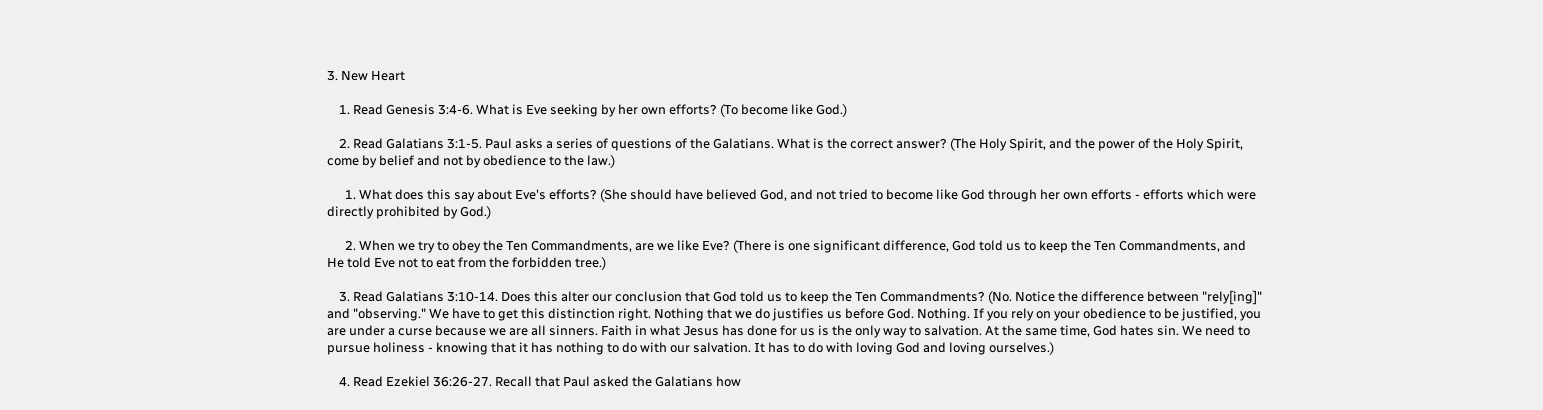3. New Heart

    1. Read Genesis 3:4-6. What is Eve seeking by her own efforts? (To become like God.)

    2. Read Galatians 3:1-5. Paul asks a series of questions of the Galatians. What is the correct answer? (The Holy Spirit, and the power of the Holy Spirit, come by belief and not by obedience to the law.)

      1. What does this say about Eve's efforts? (She should have believed God, and not tried to become like God through her own efforts - efforts which were directly prohibited by God.)

      2. When we try to obey the Ten Commandments, are we like Eve? (There is one significant difference, God told us to keep the Ten Commandments, and He told Eve not to eat from the forbidden tree.)

    3. Read Galatians 3:10-14. Does this alter our conclusion that God told us to keep the Ten Commandments? (No. Notice the difference between "rely[ing]" and "observing." We have to get this distinction right. Nothing that we do justifies us before God. Nothing. If you rely on your obedience to be justified, you are under a curse because we are all sinners. Faith in what Jesus has done for us is the only way to salvation. At the same time, God hates sin. We need to pursue holiness - knowing that it has nothing to do with our salvation. It has to do with loving God and loving ourselves.)

    4. Read Ezekiel 36:26-27. Recall that Paul asked the Galatians how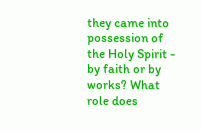they came into possession of the Holy Spirit - by faith or by works? What role does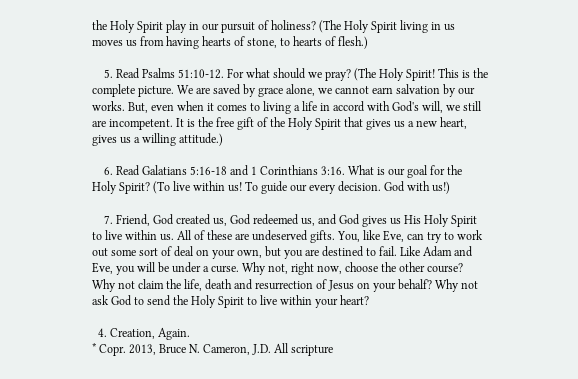the Holy Spirit play in our pursuit of holiness? (The Holy Spirit living in us moves us from having hearts of stone, to hearts of flesh.)

    5. Read Psalms 51:10-12. For what should we pray? (The Holy Spirit! This is the complete picture. We are saved by grace alone, we cannot earn salvation by our works. But, even when it comes to living a life in accord with God's will, we still are incompetent. It is the free gift of the Holy Spirit that gives us a new heart, gives us a willing attitude.)

    6. Read Galatians 5:16-18 and 1 Corinthians 3:16. What is our goal for the Holy Spirit? (To live within us! To guide our every decision. God with us!)

    7. Friend, God created us, God redeemed us, and God gives us His Holy Spirit to live within us. All of these are undeserved gifts. You, like Eve, can try to work out some sort of deal on your own, but you are destined to fail. Like Adam and Eve, you will be under a curse. Why not, right now, choose the other course? Why not claim the life, death and resurrection of Jesus on your behalf? Why not ask God to send the Holy Spirit to live within your heart?

  4. Creation, Again.
* Copr. 2013, Bruce N. Cameron, J.D. All scripture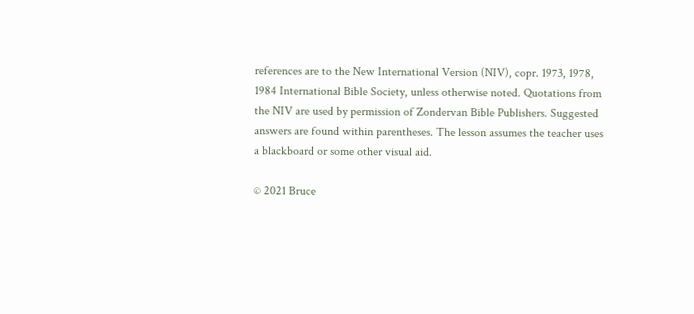references are to the New International Version (NIV), copr. 1973, 1978, 1984 International Bible Society, unless otherwise noted. Quotations from the NIV are used by permission of Zondervan Bible Publishers. Suggested answers are found within parentheses. The lesson assumes the teacher uses a blackboard or some other visual aid.

© 2021 Bruce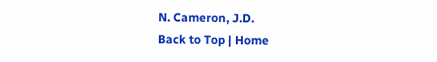N. Cameron, J.D.
Back to Top | Home